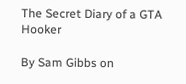The Secret Diary of a GTA Hooker

By Sam Gibbs on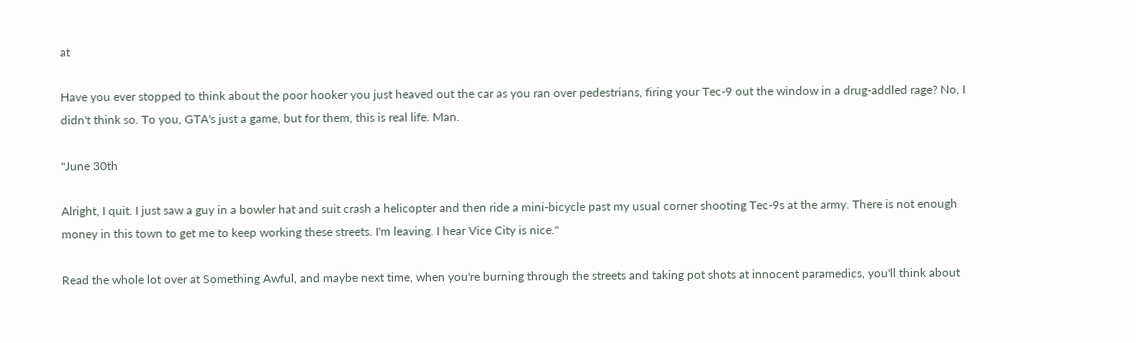at

Have you ever stopped to think about the poor hooker you just heaved out the car as you ran over pedestrians, firing your Tec-9 out the window in a drug-addled rage? No, I didn't think so. To you, GTA's just a game, but for them, this is real life. Man.

"June 30th

Alright, I quit. I just saw a guy in a bowler hat and suit crash a helicopter and then ride a mini-bicycle past my usual corner shooting Tec-9s at the army. There is not enough money in this town to get me to keep working these streets. I'm leaving. I hear Vice City is nice."

Read the whole lot over at Something Awful, and maybe next time, when you're burning through the streets and taking pot shots at innocent paramedics, you'll think about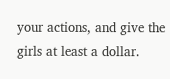your actions, and give the girls at least a dollar.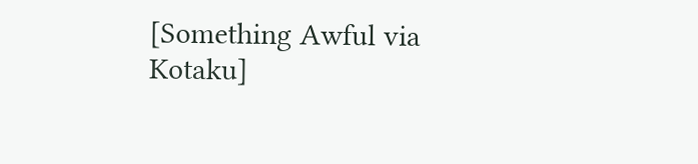[Something Awful via Kotaku]